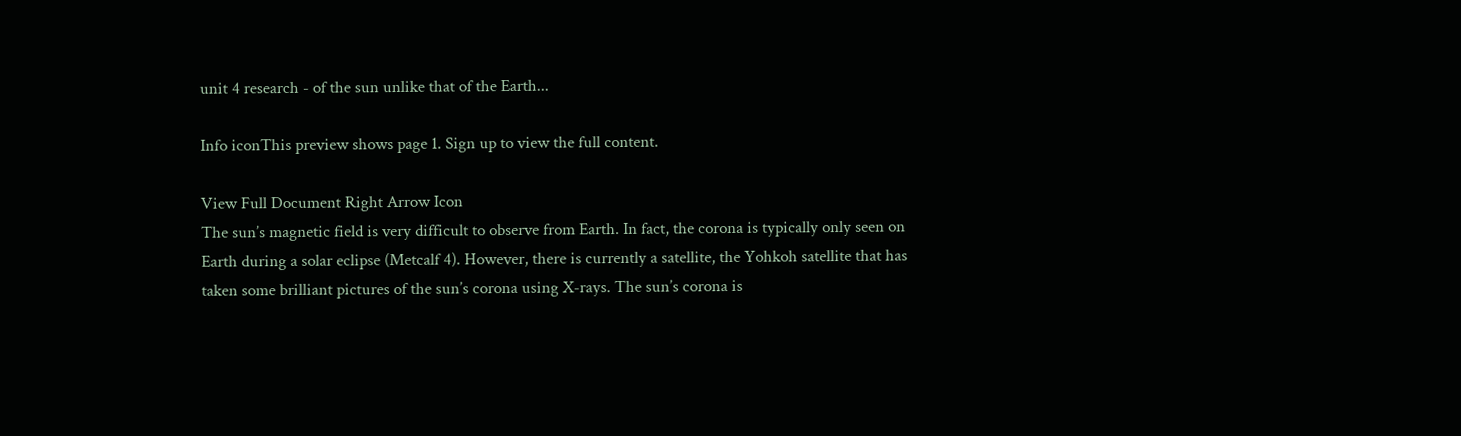unit 4 research - of the sun unlike that of the Earth...

Info iconThis preview shows page 1. Sign up to view the full content.

View Full Document Right Arrow Icon
The sun’s magnetic field is very difficult to observe from Earth. In fact, the corona is typically only seen on Earth during a solar eclipse (Metcalf 4). However, there is currently a satellite, the Yohkoh satellite that has taken some brilliant pictures of the sun’s corona using X-rays. The sun’s corona is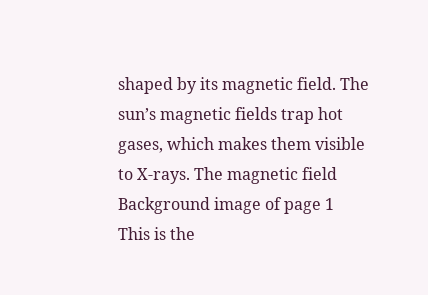shaped by its magnetic field. The sun’s magnetic fields trap hot gases, which makes them visible to X-rays. The magnetic field
Background image of page 1
This is the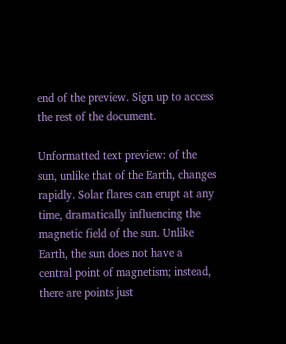end of the preview. Sign up to access the rest of the document.

Unformatted text preview: of the sun, unlike that of the Earth, changes rapidly. Solar flares can erupt at any time, dramatically influencing the magnetic field of the sun. Unlike Earth, the sun does not have a central point of magnetism; instead, there are points just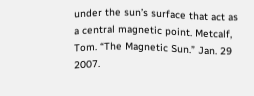under the sun’s surface that act as a central magnetic point. Metcalf, Tom. “The Magnetic Sun.” Jan. 29 2007.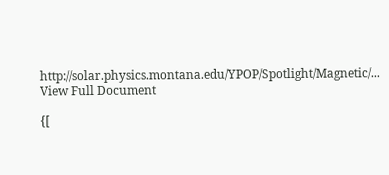http://solar.physics.montana.edu/YPOP/Spotlight/Magnetic/...
View Full Document

{[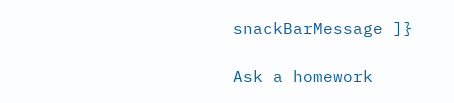snackBarMessage ]}

Ask a homework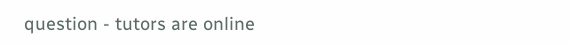question - tutors are online